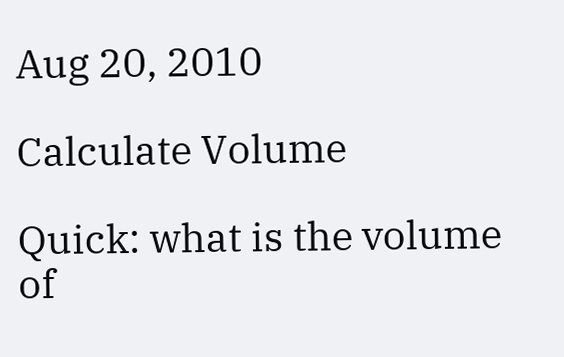Aug 20, 2010

Calculate Volume

Quick: what is the volume of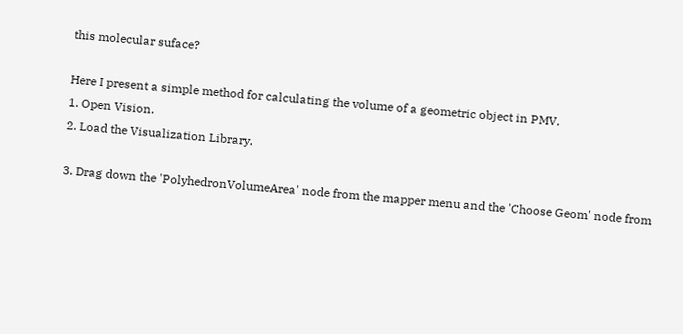this molecular suface?

Here I present a simple method for calculating the volume of a geometric object in PMV.
1. Open Vision.
2. Load the Visualization Library.

3. Drag down the 'PolyhedronVolumeArea' node from the mapper menu and the 'Choose Geom' node from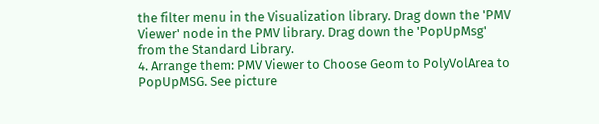the filter menu in the Visualization library. Drag down the 'PMV Viewer' node in the PMV library. Drag down the 'PopUpMsg' from the Standard Library.
4. Arrange them: PMV Viewer to Choose Geom to PolyVolArea to PopUpMSG. See picture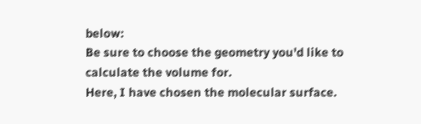below:
Be sure to choose the geometry you'd like to calculate the volume for.
Here, I have chosen the molecular surface.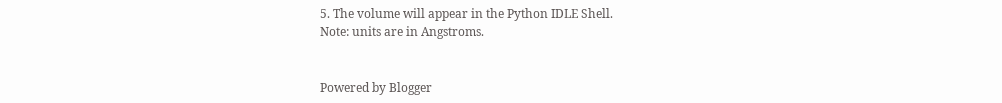5. The volume will appear in the Python IDLE Shell.
Note: units are in Angstroms.


Powered by Blogger